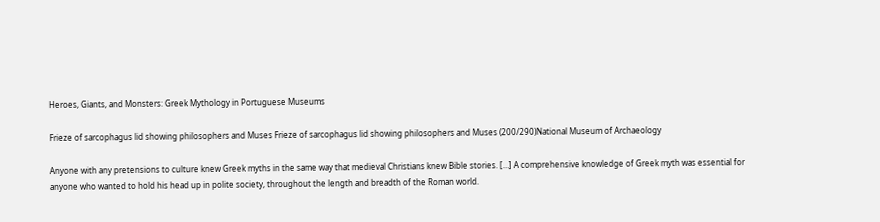Heroes, Giants, and Monsters: Greek Mythology in Portuguese Museums

Frieze of sarcophagus lid showing philosophers and Muses Frieze of sarcophagus lid showing philosophers and Muses (200/290)National Museum of Archaeology

Anyone with any pretensions to culture knew Greek myths in the same way that medieval Christians knew Bible stories. […] A comprehensive knowledge of Greek myth was essential for anyone who wanted to hold his head up in polite society, throughout the length and breadth of the Roman world.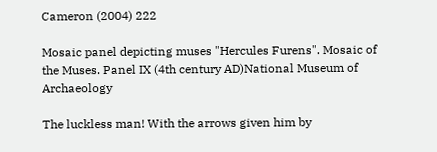Cameron (2004) 222

Mosaic panel depicting muses "Hercules Furens". Mosaic of the Muses. Panel IX (4th century AD)National Museum of Archaeology

The luckless man! With the arrows given him by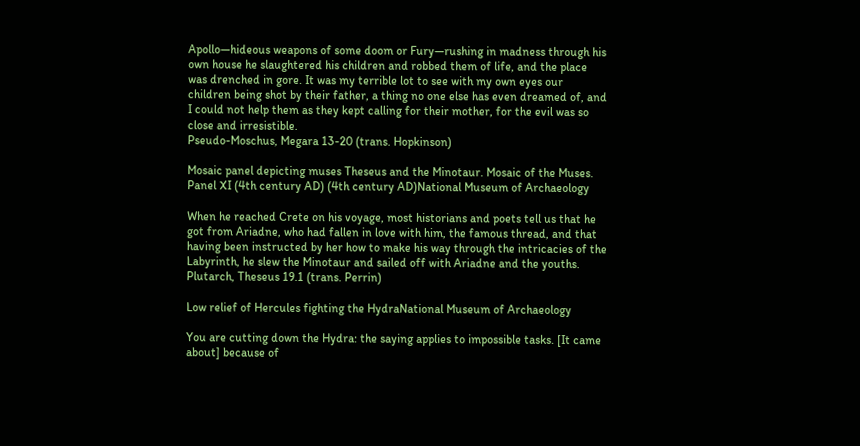Apollo—hideous weapons of some doom or Fury—rushing in madness through his own house he slaughtered his children and robbed them of life, and the place was drenched in gore. It was my terrible lot to see with my own eyes our children being shot by their father, a thing no one else has even dreamed of, and I could not help them as they kept calling for their mother, for the evil was so close and irresistible.
Pseudo-Moschus, Megara 13-20 (trans. Hopkinson)

Mosaic panel depicting muses Theseus and the Minotaur. Mosaic of the Muses. Panel XI (4th century AD) (4th century AD)National Museum of Archaeology

When he reached Crete on his voyage, most historians and poets tell us that he got from Ariadne, who had fallen in love with him, the famous thread, and that having been instructed by her how to make his way through the intricacies of the Labyrinth, he slew the Minotaur and sailed off with Ariadne and the youths.
Plutarch, Theseus 19.1 (trans. Perrin)

Low relief of Hercules fighting the HydraNational Museum of Archaeology

You are cutting down the Hydra: the saying applies to impossible tasks. [It came about] because of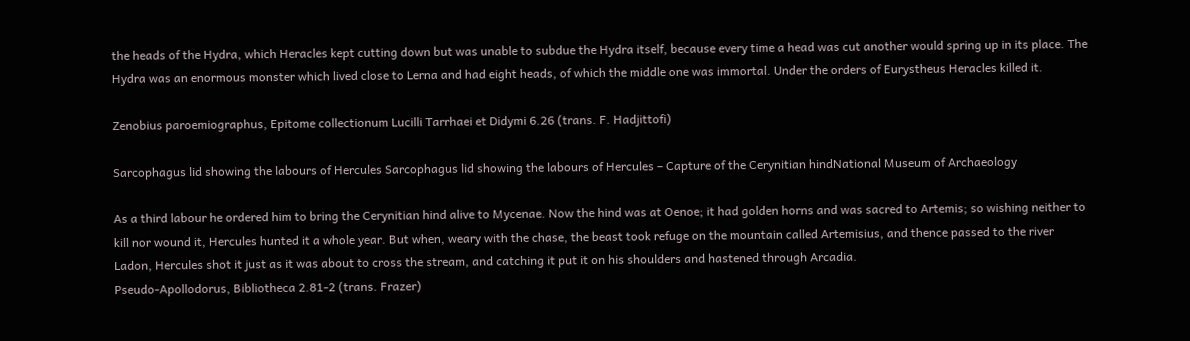the heads of the Hydra, which Heracles kept cutting down but was unable to subdue the Hydra itself, because every time a head was cut another would spring up in its place. The Hydra was an enormous monster which lived close to Lerna and had eight heads, of which the middle one was immortal. Under the orders of Eurystheus Heracles killed it.

Zenobius paroemiographus, Epitome collectionum Lucilli Tarrhaei et Didymi 6.26 (trans. F. Hadjittofi)

Sarcophagus lid showing the labours of Hercules Sarcophagus lid showing the labours of Hercules – Capture of the Cerynitian hindNational Museum of Archaeology

As a third labour he ordered him to bring the Cerynitian hind alive to Mycenae. Now the hind was at Oenoe; it had golden horns and was sacred to Artemis; so wishing neither to kill nor wound it, Hercules hunted it a whole year. But when, weary with the chase, the beast took refuge on the mountain called Artemisius, and thence passed to the river Ladon, Hercules shot it just as it was about to cross the stream, and catching it put it on his shoulders and hastened through Arcadia.
Pseudo-Apollodorus, Bibliotheca 2.81-2 (trans. Frazer)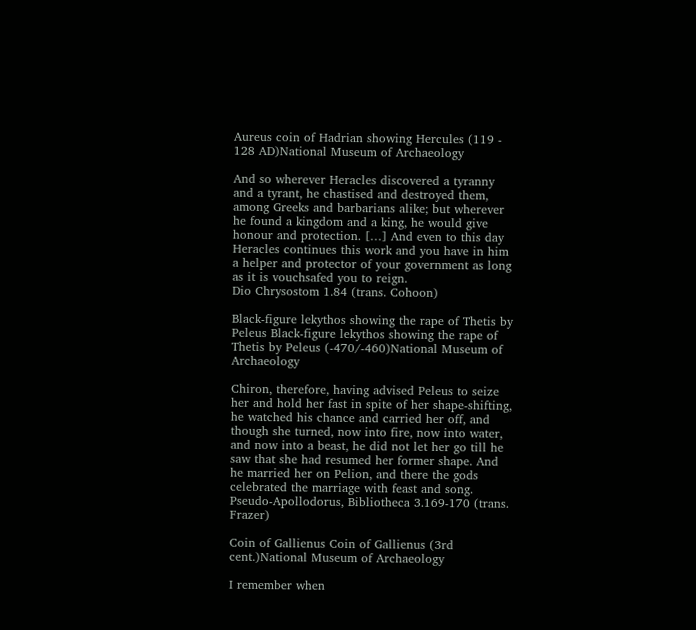Aureus coin of Hadrian showing Hercules (119 - 128 AD)National Museum of Archaeology

And so wherever Heracles discovered a tyranny and a tyrant, he chastised and destroyed them, among Greeks and barbarians alike; but wherever he found a kingdom and a king, he would give honour and protection. […] And even to this day Heracles continues this work and you have in him a helper and protector of your government as long as it is vouchsafed you to reign.
Dio Chrysostom 1.84 (trans. Cohoon)

Black-figure lekythos showing the rape of Thetis by Peleus Black-figure lekythos showing the rape of Thetis by Peleus (-470/-460)National Museum of Archaeology

Chiron, therefore, having advised Peleus to seize her and hold her fast in spite of her shape-shifting, he watched his chance and carried her off, and though she turned, now into fire, now into water, and now into a beast, he did not let her go till he saw that she had resumed her former shape. And he married her on Pelion, and there the gods celebrated the marriage with feast and song.
Pseudo-Apollodorus, Bibliotheca 3.169-170 (trans. Frazer)

Coin of Gallienus Coin of Gallienus (3rd cent.)National Museum of Archaeology

I remember when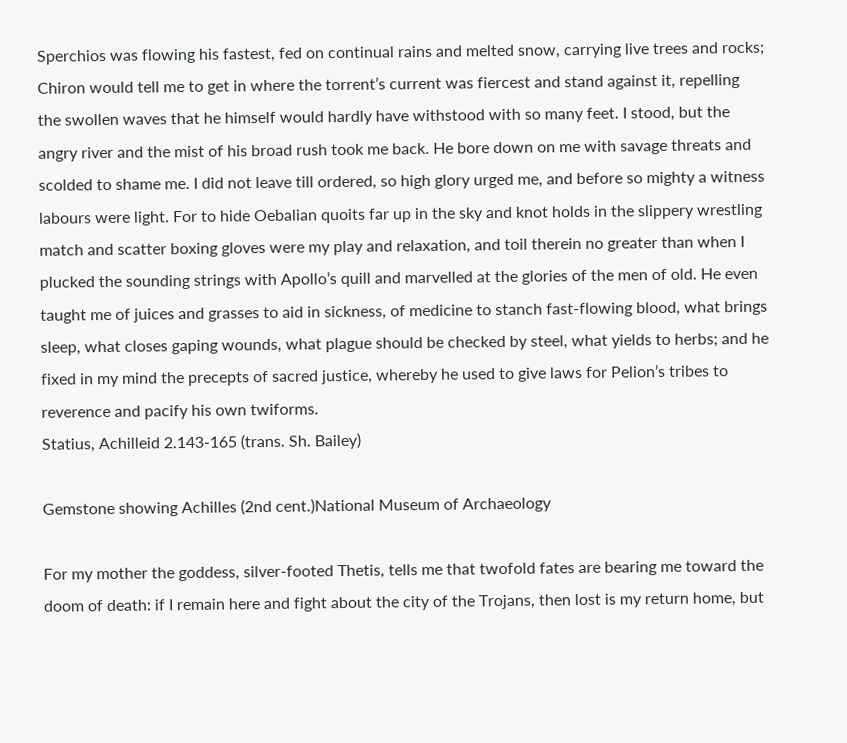Sperchios was flowing his fastest, fed on continual rains and melted snow, carrying live trees and rocks; Chiron would tell me to get in where the torrent’s current was fiercest and stand against it, repelling the swollen waves that he himself would hardly have withstood with so many feet. I stood, but the angry river and the mist of his broad rush took me back. He bore down on me with savage threats and scolded to shame me. I did not leave till ordered, so high glory urged me, and before so mighty a witness labours were light. For to hide Oebalian quoits far up in the sky and knot holds in the slippery wrestling match and scatter boxing gloves were my play and relaxation, and toil therein no greater than when I plucked the sounding strings with Apollo’s quill and marvelled at the glories of the men of old. He even taught me of juices and grasses to aid in sickness, of medicine to stanch fast-flowing blood, what brings sleep, what closes gaping wounds, what plague should be checked by steel, what yields to herbs; and he fixed in my mind the precepts of sacred justice, whereby he used to give laws for Pelion’s tribes to reverence and pacify his own twiforms.
Statius, Achilleid 2.143-165 (trans. Sh. Bailey)

Gemstone showing Achilles (2nd cent.)National Museum of Archaeology

For my mother the goddess, silver-footed Thetis, tells me that twofold fates are bearing me toward the doom of death: if I remain here and fight about the city of the Trojans, then lost is my return home, but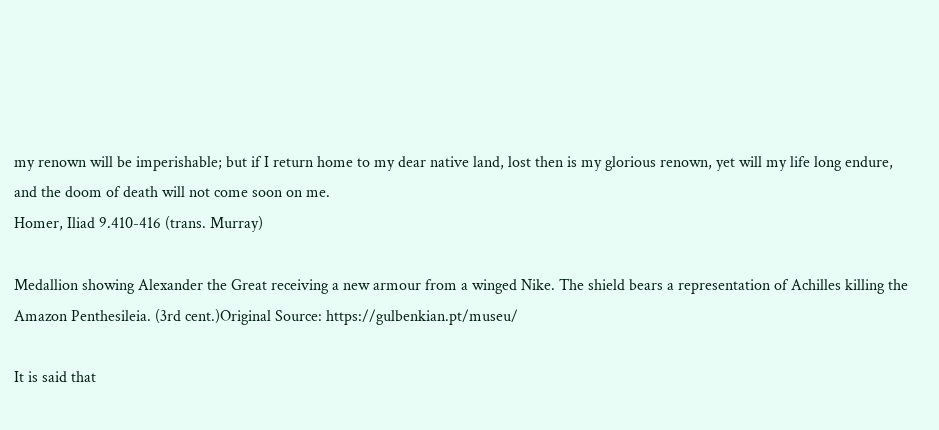my renown will be imperishable; but if I return home to my dear native land, lost then is my glorious renown, yet will my life long endure, and the doom of death will not come soon on me.
Homer, Iliad 9.410-416 (trans. Murray)

Medallion showing Alexander the Great receiving a new armour from a winged Nike. The shield bears a representation of Achilles killing the Amazon Penthesileia. (3rd cent.)Original Source: https://gulbenkian.pt/museu/

It is said that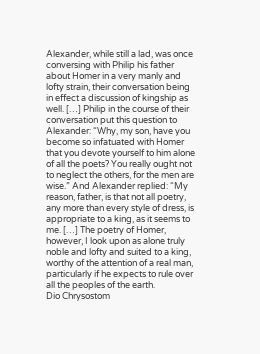Alexander, while still a lad, was once conversing with Philip his father about Homer in a very manly and lofty strain, their conversation being in effect a discussion of kingship as well. […] Philip in the course of their conversation put this question to Alexander: “Why, my son, have you become so infatuated with Homer that you devote yourself to him alone of all the poets? You really ought not to neglect the others, for the men are wise.” And Alexander replied: “My reason, father, is that not all poetry, any more than every style of dress, is appropriate to a king, as it seems to me. […] The poetry of Homer, however, I look upon as alone truly noble and lofty and suited to a king, worthy of the attention of a real man, particularly if he expects to rule over all the peoples of the earth.
Dio Chrysostom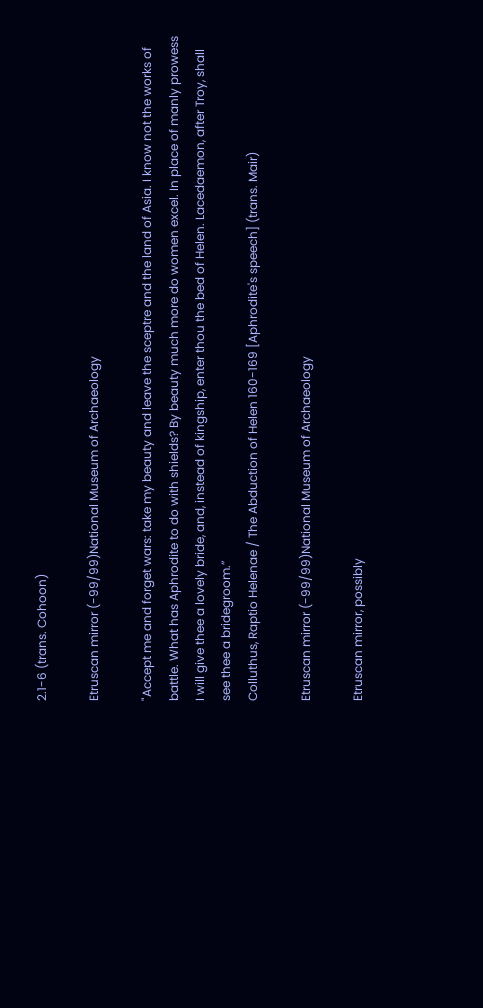2.1-6 (trans. Cohoon)

Etruscan mirror (-99/99)National Museum of Archaeology

"Accept me and forget wars: take my beauty and leave the sceptre and the land of Asia. I know not the works of battle. What has Aphrodite to do with shields? By beauty much more do women excel. In place of manly prowess I will give thee a lovely bride, and, instead of kingship, enter thou the bed of Helen. Lacedaemon, after Troy, shall see thee a bridegroom.”
Colluthus, Raptio Helenae / The Abduction of Helen 160-169 [Aphrodite's speech] (trans. Mair)

Etruscan mirror (-99/99)National Museum of Archaeology

Etruscan mirror, possibly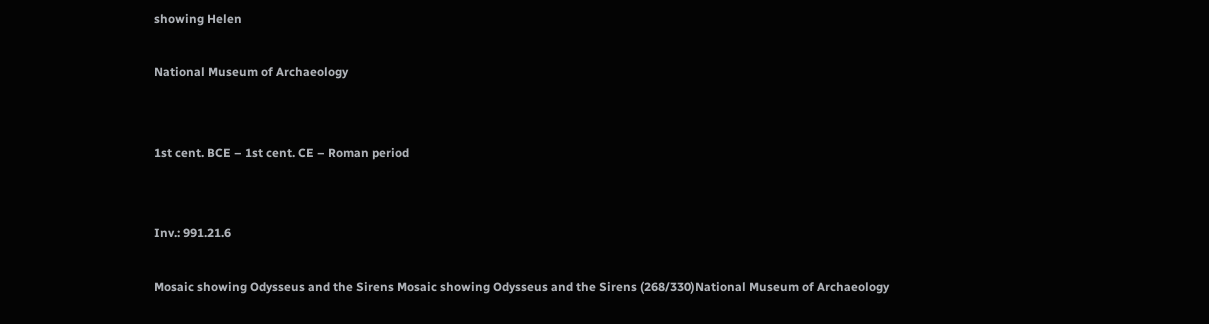showing Helen

National Museum of Archaeology


1st cent. BCE – 1st cent. CE – Roman period


Inv.: 991.21.6

Mosaic showing Odysseus and the Sirens Mosaic showing Odysseus and the Sirens (268/330)National Museum of Archaeology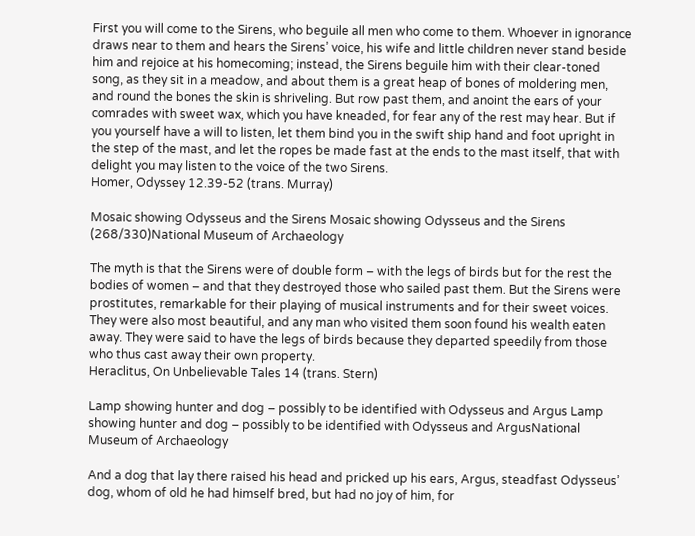First you will come to the Sirens, who beguile all men who come to them. Whoever in ignorance draws near to them and hears the Sirens’ voice, his wife and little children never stand beside him and rejoice at his homecoming; instead, the Sirens beguile him with their clear-toned song, as they sit in a meadow, and about them is a great heap of bones of moldering men, and round the bones the skin is shriveling. But row past them, and anoint the ears of your comrades with sweet wax, which you have kneaded, for fear any of the rest may hear. But if you yourself have a will to listen, let them bind you in the swift ship hand and foot upright in the step of the mast, and let the ropes be made fast at the ends to the mast itself, that with delight you may listen to the voice of the two Sirens.
Homer, Odyssey 12.39-52 (trans. Murray)

Mosaic showing Odysseus and the Sirens Mosaic showing Odysseus and the Sirens (268/330)National Museum of Archaeology

The myth is that the Sirens were of double form – with the legs of birds but for the rest the bodies of women – and that they destroyed those who sailed past them. But the Sirens were prostitutes, remarkable for their playing of musical instruments and for their sweet voices. They were also most beautiful, and any man who visited them soon found his wealth eaten away. They were said to have the legs of birds because they departed speedily from those who thus cast away their own property.
Heraclitus, On Unbelievable Tales 14 (trans. Stern)

Lamp showing hunter and dog – possibly to be identified with Odysseus and Argus Lamp showing hunter and dog – possibly to be identified with Odysseus and ArgusNational Museum of Archaeology

And a dog that lay there raised his head and pricked up his ears, Argus, steadfast Odysseus’ dog, whom of old he had himself bred, but had no joy of him, for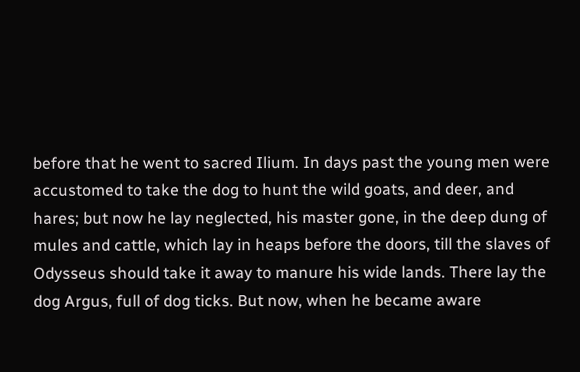before that he went to sacred Ilium. In days past the young men were accustomed to take the dog to hunt the wild goats, and deer, and hares; but now he lay neglected, his master gone, in the deep dung of mules and cattle, which lay in heaps before the doors, till the slaves of Odysseus should take it away to manure his wide lands. There lay the dog Argus, full of dog ticks. But now, when he became aware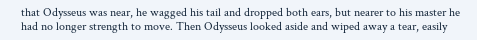that Odysseus was near, he wagged his tail and dropped both ears, but nearer to his master he had no longer strength to move. Then Odysseus looked aside and wiped away a tear, easily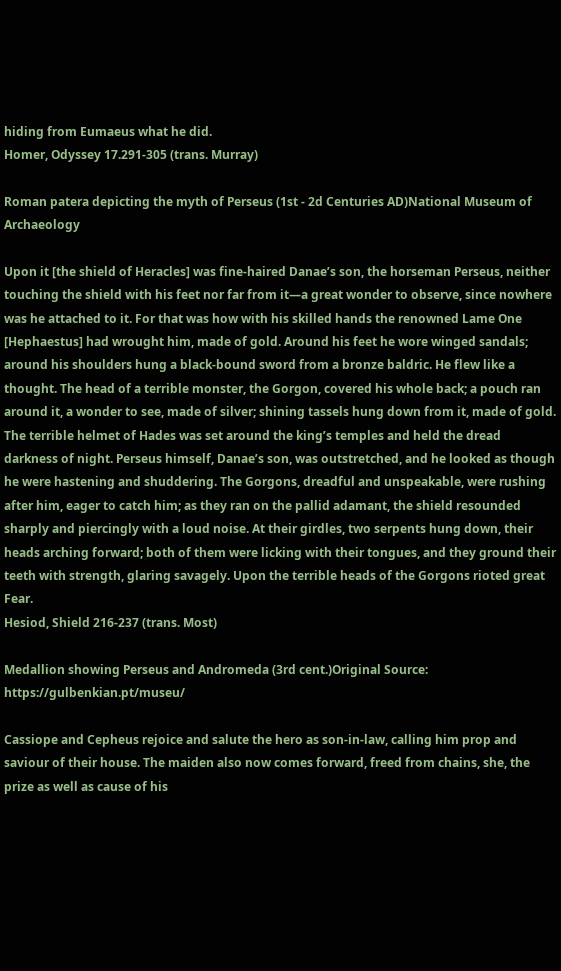hiding from Eumaeus what he did.
Homer, Odyssey 17.291-305 (trans. Murray)

Roman patera depicting the myth of Perseus (1st - 2d Centuries AD)National Museum of Archaeology

Upon it [the shield of Heracles] was fine-haired Danae’s son, the horseman Perseus, neither touching the shield with his feet nor far from it—a great wonder to observe, since nowhere was he attached to it. For that was how with his skilled hands the renowned Lame One [Hephaestus] had wrought him, made of gold. Around his feet he wore winged sandals; around his shoulders hung a black-bound sword from a bronze baldric. He flew like a thought. The head of a terrible monster, the Gorgon, covered his whole back; a pouch ran around it, a wonder to see, made of silver; shining tassels hung down from it, made of gold. The terrible helmet of Hades was set around the king’s temples and held the dread darkness of night. Perseus himself, Danae’s son, was outstretched, and he looked as though he were hastening and shuddering. The Gorgons, dreadful and unspeakable, were rushing after him, eager to catch him; as they ran on the pallid adamant, the shield resounded sharply and piercingly with a loud noise. At their girdles, two serpents hung down, their heads arching forward; both of them were licking with their tongues, and they ground their teeth with strength, glaring savagely. Upon the terrible heads of the Gorgons rioted great Fear.
Hesiod, Shield 216-237 (trans. Most)

Medallion showing Perseus and Andromeda (3rd cent.)Original Source: https://gulbenkian.pt/museu/

Cassiope and Cepheus rejoice and salute the hero as son-in-law, calling him prop and saviour of their house. The maiden also now comes forward, freed from chains, she, the prize as well as cause of his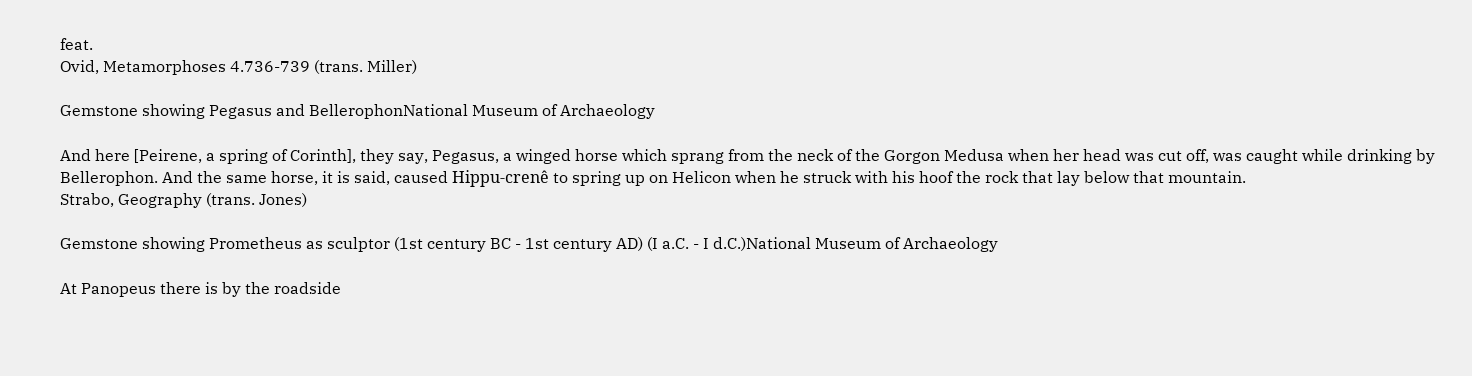feat.
Ovid, Metamorphoses 4.736-739 (trans. Miller)

Gemstone showing Pegasus and BellerophonNational Museum of Archaeology

And here [Peirene, a spring of Corinth], they say, Pegasus, a winged horse which sprang from the neck of the Gorgon Medusa when her head was cut off, was caught while drinking by Bellerophon. And the same horse, it is said, caused Hippu-crenê to spring up on Helicon when he struck with his hoof the rock that lay below that mountain.
Strabo, Geography (trans. Jones)

Gemstone showing Prometheus as sculptor (1st century BC - 1st century AD) (I a.C. - I d.C.)National Museum of Archaeology

At Panopeus there is by the roadside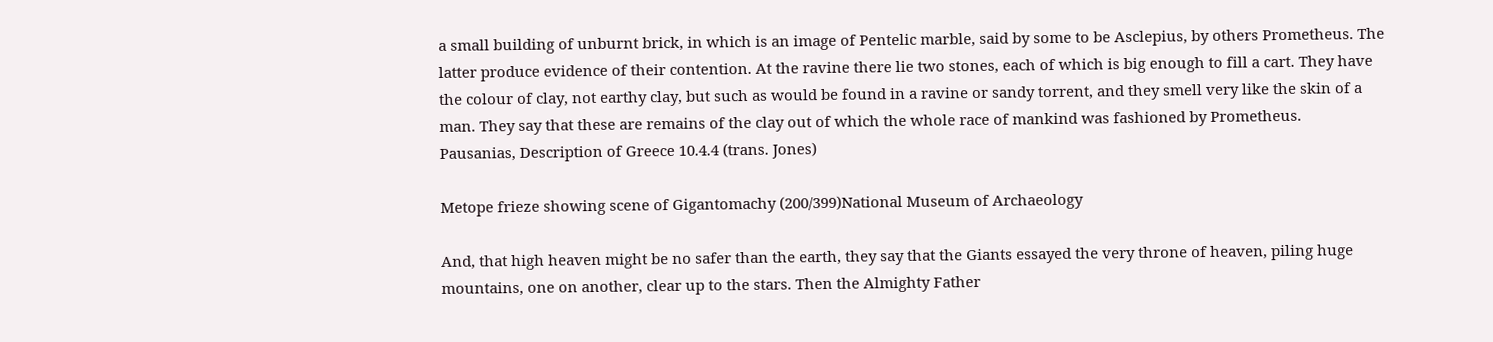a small building of unburnt brick, in which is an image of Pentelic marble, said by some to be Asclepius, by others Prometheus. The latter produce evidence of their contention. At the ravine there lie two stones, each of which is big enough to fill a cart. They have the colour of clay, not earthy clay, but such as would be found in a ravine or sandy torrent, and they smell very like the skin of a man. They say that these are remains of the clay out of which the whole race of mankind was fashioned by Prometheus.
Pausanias, Description of Greece 10.4.4 (trans. Jones)

Metope frieze showing scene of Gigantomachy (200/399)National Museum of Archaeology

And, that high heaven might be no safer than the earth, they say that the Giants essayed the very throne of heaven, piling huge mountains, one on another, clear up to the stars. Then the Almighty Father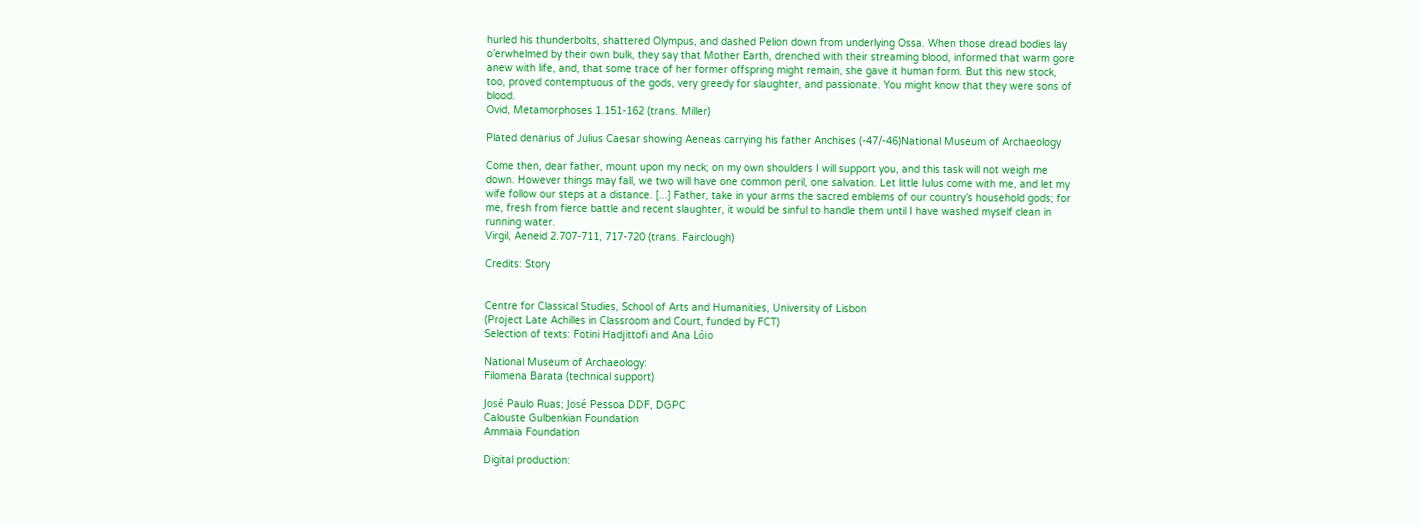hurled his thunderbolts, shattered Olympus, and dashed Pelion down from underlying Ossa. When those dread bodies lay o’erwhelmed by their own bulk, they say that Mother Earth, drenched with their streaming blood, informed that warm gore anew with life, and, that some trace of her former offspring might remain, she gave it human form. But this new stock, too, proved contemptuous of the gods, very greedy for slaughter, and passionate. You might know that they were sons of blood.
Ovid, Metamorphoses 1.151-162 (trans. Miller)

Plated denarius of Julius Caesar showing Aeneas carrying his father Anchises (-47/-46)National Museum of Archaeology

Come then, dear father, mount upon my neck; on my own shoulders I will support you, and this task will not weigh me down. However things may fall, we two will have one common peril, one salvation. Let little Iulus come with me, and let my wife follow our steps at a distance. [...] Father, take in your arms the sacred emblems of our country’s household gods; for me, fresh from fierce battle and recent slaughter, it would be sinful to handle them until I have washed myself clean in running water.
Virgil, Aeneid 2.707-711, 717-720 (trans. Fairclough)

Credits: Story


Centre for Classical Studies, School of Arts and Humanities, University of Lisbon
(Project Late Achilles in Classroom and Court, funded by FCT)
Selection of texts: Fotini Hadjittofi and Ana Lóio

National Museum of Archaeology:
Filomena Barata (technical support)

José Paulo Ruas; José Pessoa DDF, DGPC
Calouste Gulbenkian Foundation
Ammaia Foundation

Digital production: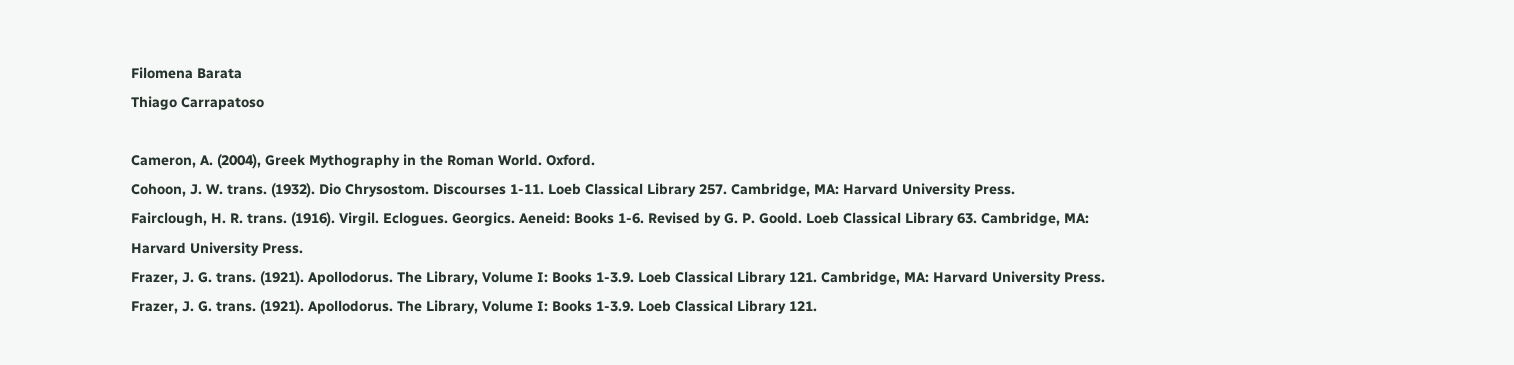Filomena Barata
Thiago Carrapatoso

Cameron, A. (2004), Greek Mythography in the Roman World. Oxford.
Cohoon, J. W. trans. (1932). Dio Chrysostom. Discourses 1-11. Loeb Classical Library 257. Cambridge, MA: Harvard University Press.
Fairclough, H. R. trans. (1916). Virgil. Eclogues. Georgics. Aeneid: Books 1-6. Revised by G. P. Goold. Loeb Classical Library 63. Cambridge, MA: Harvard University Press.
Frazer, J. G. trans. (1921). Apollodorus. The Library, Volume I: Books 1-3.9. Loeb Classical Library 121. Cambridge, MA: Harvard University Press.
Frazer, J. G. trans. (1921). Apollodorus. The Library, Volume I: Books 1-3.9. Loeb Classical Library 121.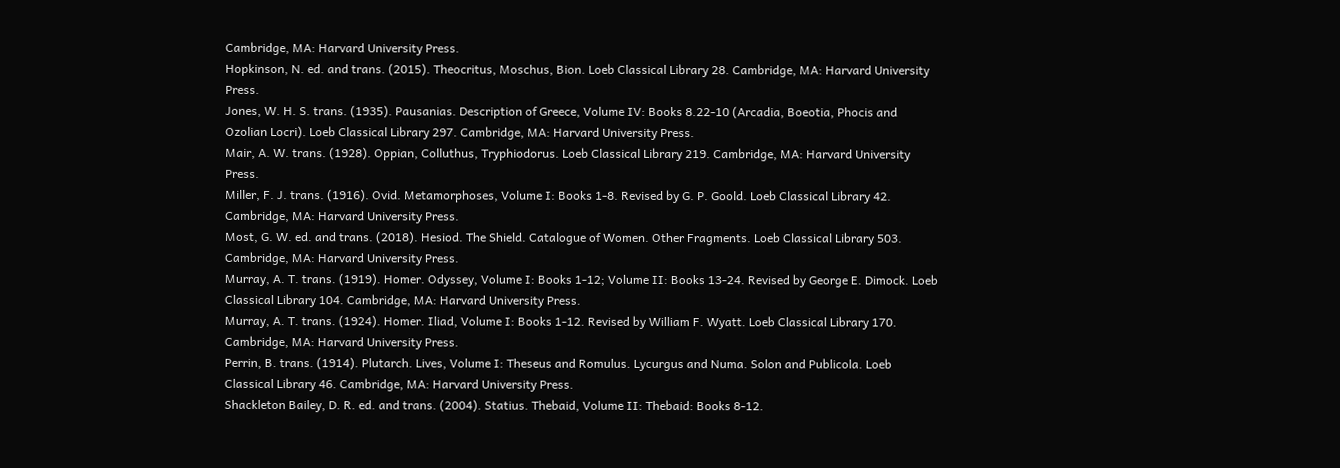Cambridge, MA: Harvard University Press.
Hopkinson, N. ed. and trans. (2015). Theocritus, Moschus, Bion. Loeb Classical Library 28. Cambridge, MA: Harvard University Press.
Jones, W. H. S. trans. (1935). Pausanias. Description of Greece, Volume IV: Books 8.22-10 (Arcadia, Boeotia, Phocis and Ozolian Locri). Loeb Classical Library 297. Cambridge, MA: Harvard University Press.
Mair, A. W. trans. (1928). Oppian, Colluthus, Tryphiodorus. Loeb Classical Library 219. Cambridge, MA: Harvard University Press.
Miller, F. J. trans. (1916). Ovid. Metamorphoses, Volume I: Books 1-8. Revised by G. P. Goold. Loeb Classical Library 42. Cambridge, MA: Harvard University Press.
Most, G. W. ed. and trans. (2018). Hesiod. The Shield. Catalogue of Women. Other Fragments. Loeb Classical Library 503. Cambridge, MA: Harvard University Press.
Murray, A. T. trans. (1919). Homer. Odyssey, Volume I: Books 1-12; Volume II: Books 13-24. Revised by George E. Dimock. Loeb Classical Library 104. Cambridge, MA: Harvard University Press.
Murray, A. T. trans. (1924). Homer. Iliad, Volume I: Books 1-12. Revised by William F. Wyatt. Loeb Classical Library 170. Cambridge, MA: Harvard University Press.
Perrin, B. trans. (1914). Plutarch. Lives, Volume I: Theseus and Romulus. Lycurgus and Numa. Solon and Publicola. Loeb Classical Library 46. Cambridge, MA: Harvard University Press.
Shackleton Bailey, D. R. ed. and trans. (2004). Statius. Thebaid, Volume II: Thebaid: Books 8-12.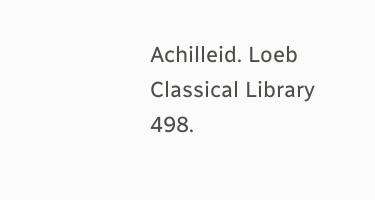Achilleid. Loeb Classical Library 498.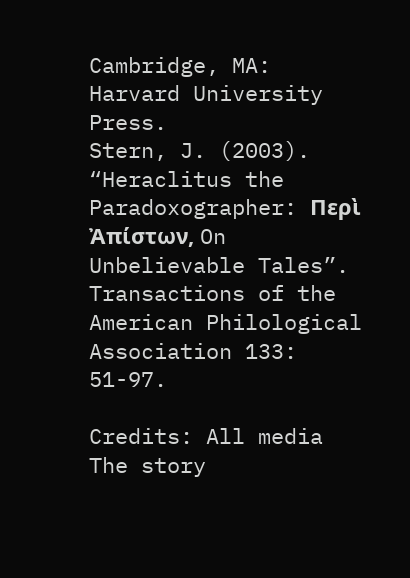Cambridge, MA: Harvard University Press.
Stern, J. (2003). “Heraclitus the Paradoxographer: Περὶ Ἀπίστων, On Unbelievable Tales”. Transactions of the American Philological Association 133: 51-97.

Credits: All media
The story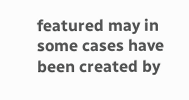featured may in some cases have been created by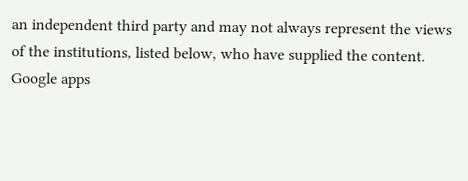an independent third party and may not always represent the views of the institutions, listed below, who have supplied the content.
Google apps